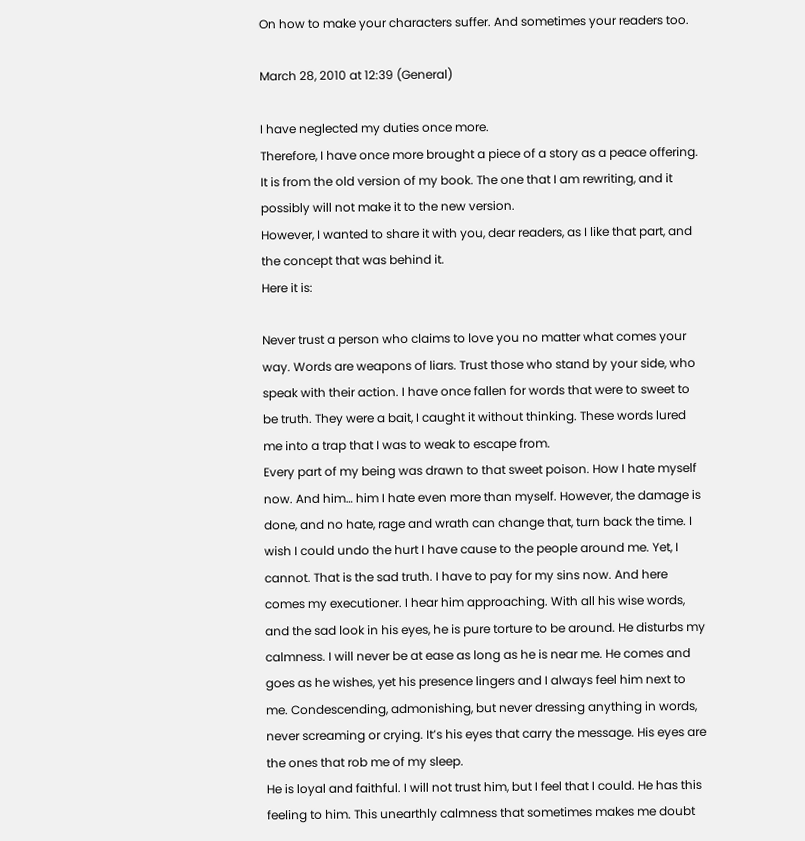On how to make your characters suffer. And sometimes your readers too.

March 28, 2010 at 12:39 (General)

I have neglected my duties once more.
Therefore, I have once more brought a piece of a story as a peace offering.
It is from the old version of my book. The one that I am rewriting, and it possibly will not make it to the new version.
However, I wanted to share it with you, dear readers, as I like that part, and the concept that was behind it.
Here it is:

Never trust a person who claims to love you no matter what comes your way. Words are weapons of liars. Trust those who stand by your side, who speak with their action. I have once fallen for words that were to sweet to be truth. They were a bait, I caught it without thinking. These words lured me into a trap that I was to weak to escape from.
Every part of my being was drawn to that sweet poison. How I hate myself now. And him… him I hate even more than myself. However, the damage is done, and no hate, rage and wrath can change that, turn back the time. I wish I could undo the hurt I have cause to the people around me. Yet, I cannot. That is the sad truth. I have to pay for my sins now. And here comes my executioner. I hear him approaching. With all his wise words, and the sad look in his eyes, he is pure torture to be around. He disturbs my calmness. I will never be at ease as long as he is near me. He comes and goes as he wishes, yet his presence lingers and I always feel him next to me. Condescending, admonishing, but never dressing anything in words, never screaming or crying. It’s his eyes that carry the message. His eyes are the ones that rob me of my sleep.
He is loyal and faithful. I will not trust him, but I feel that I could. He has this feeling to him. This unearthly calmness that sometimes makes me doubt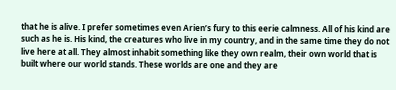that he is alive. I prefer sometimes even Arien’s fury to this eerie calmness. All of his kind are such as he is. His kind, the creatures who live in my country, and in the same time they do not live here at all. They almost inhabit something like they own realm, their own world that is built where our world stands. These worlds are one and they are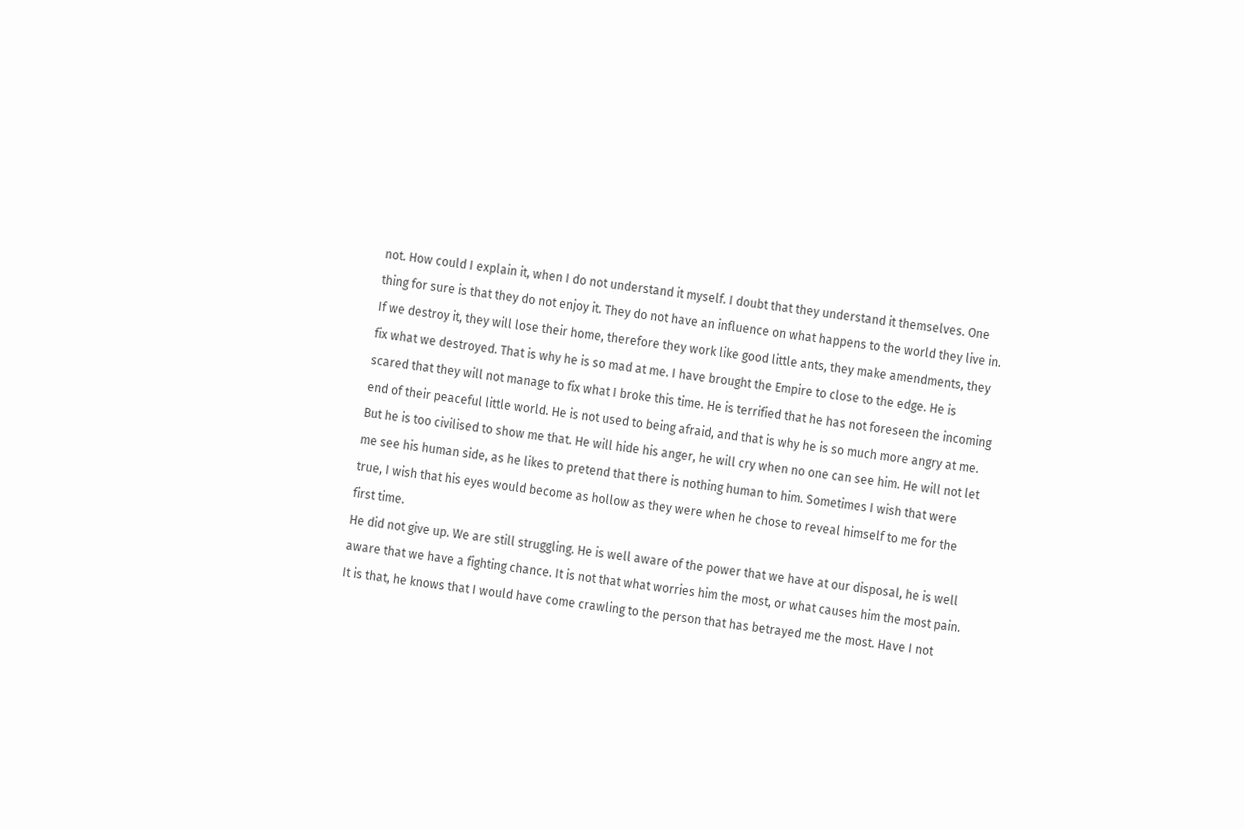not. How could I explain it, when I do not understand it myself. I doubt that they understand it themselves. One thing for sure is that they do not enjoy it. They do not have an influence on what happens to the world they live in. If we destroy it, they will lose their home, therefore they work like good little ants, they make amendments, they fix what we destroyed. That is why he is so mad at me. I have brought the Empire to close to the edge. He is scared that they will not manage to fix what I broke this time. He is terrified that he has not foreseen the incoming end of their peaceful little world. He is not used to being afraid, and that is why he is so much more angry at me. But he is too civilised to show me that. He will hide his anger, he will cry when no one can see him. He will not let me see his human side, as he likes to pretend that there is nothing human to him. Sometimes I wish that were true, I wish that his eyes would become as hollow as they were when he chose to reveal himself to me for the first time.
He did not give up. We are still struggling. He is well aware of the power that we have at our disposal, he is well aware that we have a fighting chance. It is not that what worries him the most, or what causes him the most pain. It is that, he knows that I would have come crawling to the person that has betrayed me the most. Have I not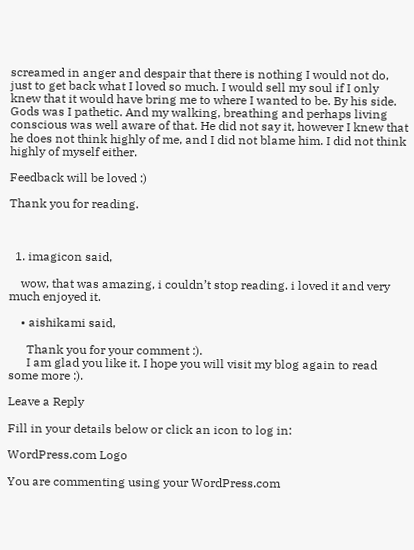screamed in anger and despair that there is nothing I would not do, just to get back what I loved so much. I would sell my soul if I only knew that it would have bring me to where I wanted to be. By his side. Gods was I pathetic. And my walking, breathing and perhaps living conscious was well aware of that. He did not say it, however I knew that he does not think highly of me, and I did not blame him. I did not think highly of myself either.

Feedback will be loved :)

Thank you for reading.



  1. imagicon said,

    wow, that was amazing, i couldn’t stop reading. i loved it and very much enjoyed it.

    • aishikami said,

      Thank you for your comment :).
      I am glad you like it. I hope you will visit my blog again to read some more :).

Leave a Reply

Fill in your details below or click an icon to log in:

WordPress.com Logo

You are commenting using your WordPress.com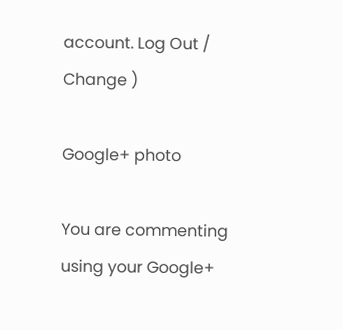account. Log Out /  Change )

Google+ photo

You are commenting using your Google+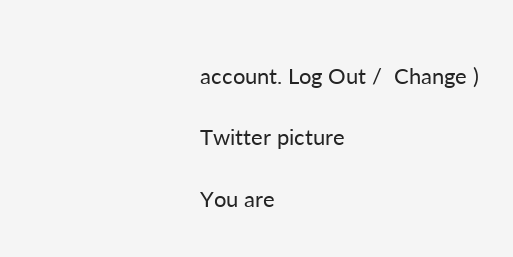account. Log Out /  Change )

Twitter picture

You are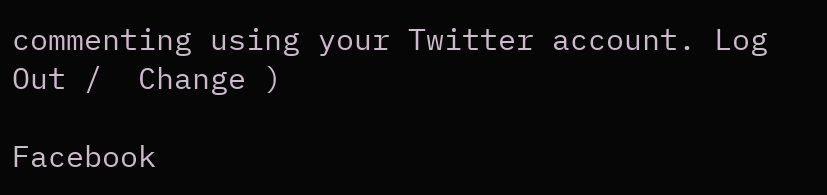commenting using your Twitter account. Log Out /  Change )

Facebook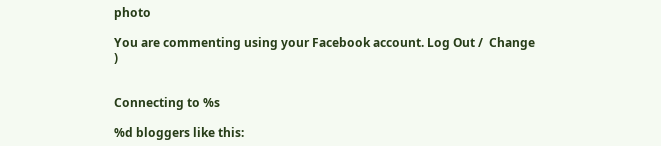photo

You are commenting using your Facebook account. Log Out /  Change )


Connecting to %s

%d bloggers like this: